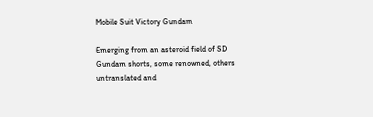Mobile Suit Victory Gundam

Emerging from an asteroid field of SD Gundam shorts, some renowned, others untranslated and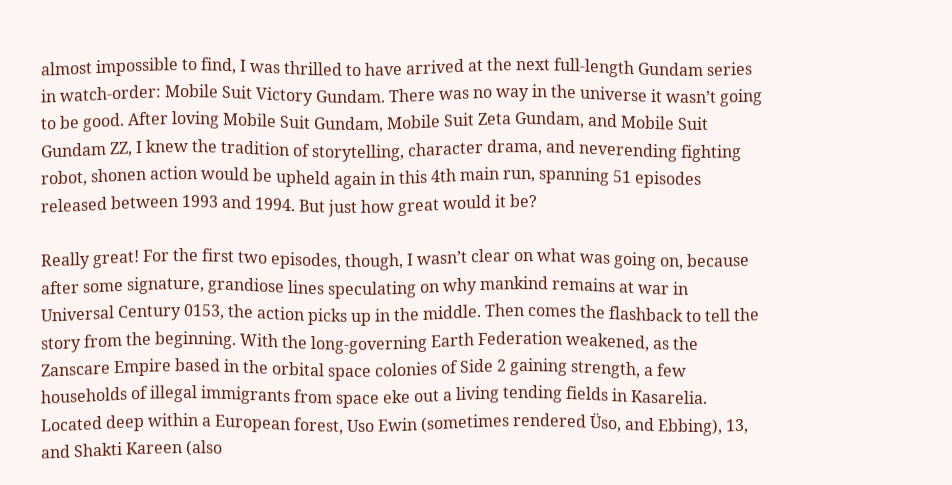almost impossible to find, I was thrilled to have arrived at the next full-length Gundam series in watch-order: Mobile Suit Victory Gundam. There was no way in the universe it wasn’t going to be good. After loving Mobile Suit Gundam, Mobile Suit Zeta Gundam, and Mobile Suit Gundam ZZ, I knew the tradition of storytelling, character drama, and neverending fighting robot, shonen action would be upheld again in this 4th main run, spanning 51 episodes released between 1993 and 1994. But just how great would it be?

Really great! For the first two episodes, though, I wasn’t clear on what was going on, because after some signature, grandiose lines speculating on why mankind remains at war in Universal Century 0153, the action picks up in the middle. Then comes the flashback to tell the story from the beginning. With the long-governing Earth Federation weakened, as the Zanscare Empire based in the orbital space colonies of Side 2 gaining strength, a few households of illegal immigrants from space eke out a living tending fields in Kasarelia. Located deep within a European forest, Uso Ewin (sometimes rendered Üso, and Ebbing), 13, and Shakti Kareen (also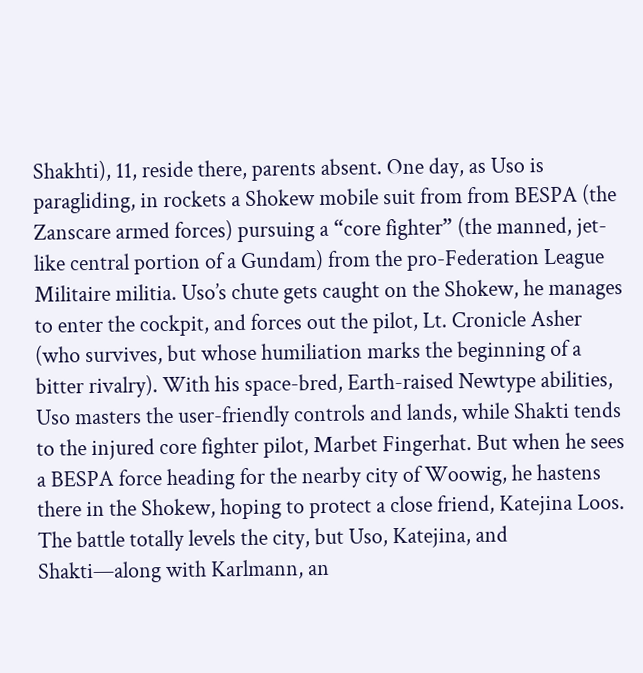Shakhti), 11, reside there, parents absent. One day, as Uso is paragliding, in rockets a Shokew mobile suit from from BESPA (the Zanscare armed forces) pursuing a “core fighter” (the manned, jet-like central portion of a Gundam) from the pro-Federation League Militaire militia. Uso’s chute gets caught on the Shokew, he manages to enter the cockpit, and forces out the pilot, Lt. Cronicle Asher (who survives, but whose humiliation marks the beginning of a bitter rivalry). With his space-bred, Earth-raised Newtype abilities, Uso masters the user-friendly controls and lands, while Shakti tends to the injured core fighter pilot, Marbet Fingerhat. But when he sees a BESPA force heading for the nearby city of Woowig, he hastens there in the Shokew, hoping to protect a close friend, Katejina Loos. The battle totally levels the city, but Uso, Katejina, and Shakti—along with Karlmann, an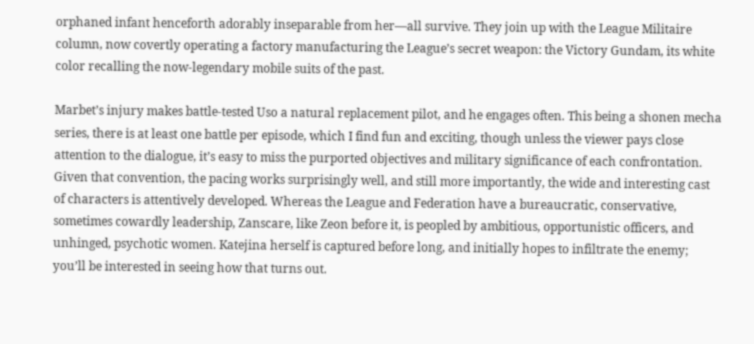orphaned infant henceforth adorably inseparable from her—all survive. They join up with the League Militaire column, now covertly operating a factory manufacturing the League’s secret weapon: the Victory Gundam, its white color recalling the now-legendary mobile suits of the past.

Marbet’s injury makes battle-tested Uso a natural replacement pilot, and he engages often. This being a shonen mecha series, there is at least one battle per episode, which I find fun and exciting, though unless the viewer pays close attention to the dialogue, it’s easy to miss the purported objectives and military significance of each confrontation. Given that convention, the pacing works surprisingly well, and still more importantly, the wide and interesting cast of characters is attentively developed. Whereas the League and Federation have a bureaucratic, conservative, sometimes cowardly leadership, Zanscare, like Zeon before it, is peopled by ambitious, opportunistic officers, and unhinged, psychotic women. Katejina herself is captured before long, and initially hopes to infiltrate the enemy; you’ll be interested in seeing how that turns out.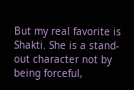But my real favorite is Shakti. She is a stand-out character not by being forceful,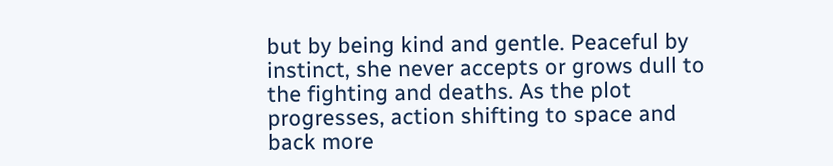but by being kind and gentle. Peaceful by instinct, she never accepts or grows dull to the fighting and deaths. As the plot progresses, action shifting to space and back more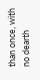than once, with no dearth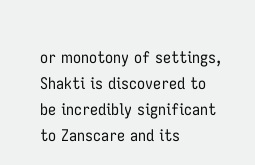or monotony of settings, Shakti is discovered to be incredibly significant to Zanscare and its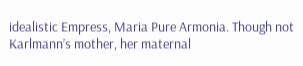idealistic Empress, Maria Pure Armonia. Though not Karlmann’s mother, her maternal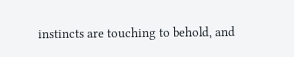instincts are touching to behold, and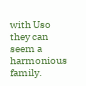with Uso they can seem a harmonious family.